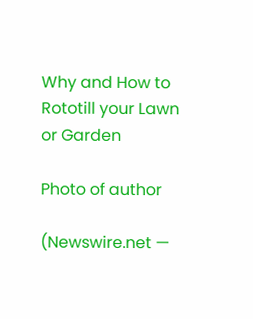Why and How to Rototill your Lawn or Garden

Photo of author

(Newswire.net —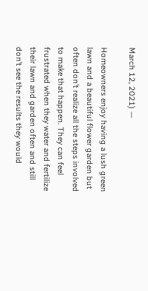March 12, 2021) —

Homeowners enjoy having a lush green lawn and a beautiful flower garden but often don’t realize all the steps involved to make that happen. They can feel frustrated when they water and fertilize their lawn and garden often and still don’t see the results they would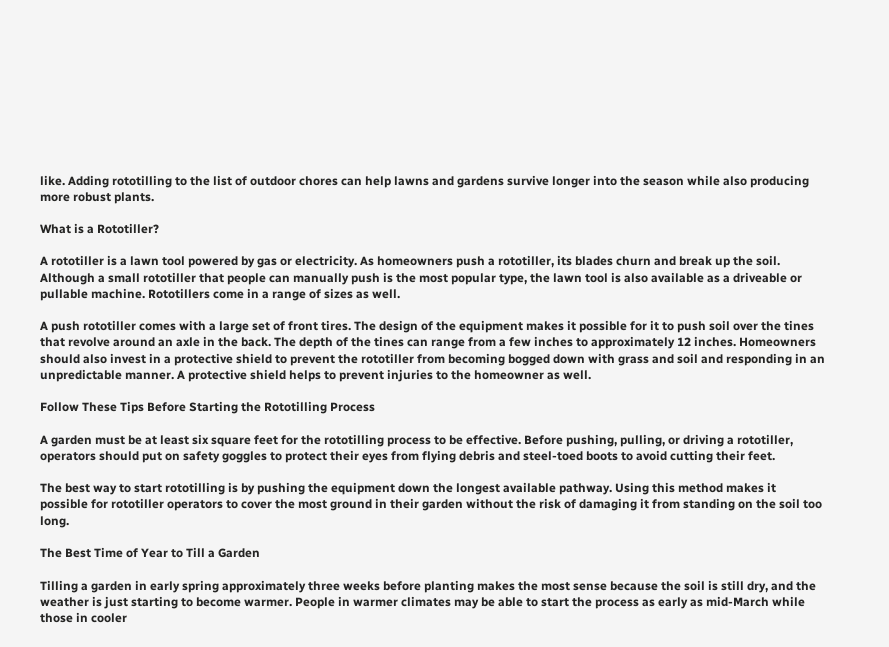like. Adding rototilling to the list of outdoor chores can help lawns and gardens survive longer into the season while also producing more robust plants.

What is a Rototiller?

A rototiller is a lawn tool powered by gas or electricity. As homeowners push a rototiller, its blades churn and break up the soil. Although a small rototiller that people can manually push is the most popular type, the lawn tool is also available as a driveable or pullable machine. Rototillers come in a range of sizes as well.

A push rototiller comes with a large set of front tires. The design of the equipment makes it possible for it to push soil over the tines that revolve around an axle in the back. The depth of the tines can range from a few inches to approximately 12 inches. Homeowners should also invest in a protective shield to prevent the rototiller from becoming bogged down with grass and soil and responding in an unpredictable manner. A protective shield helps to prevent injuries to the homeowner as well.

Follow These Tips Before Starting the Rototilling Process

A garden must be at least six square feet for the rototilling process to be effective. Before pushing, pulling, or driving a rototiller, operators should put on safety goggles to protect their eyes from flying debris and steel-toed boots to avoid cutting their feet.

The best way to start rototilling is by pushing the equipment down the longest available pathway. Using this method makes it possible for rototiller operators to cover the most ground in their garden without the risk of damaging it from standing on the soil too long.

The Best Time of Year to Till a Garden

Tilling a garden in early spring approximately three weeks before planting makes the most sense because the soil is still dry, and the weather is just starting to become warmer. People in warmer climates may be able to start the process as early as mid-March while those in cooler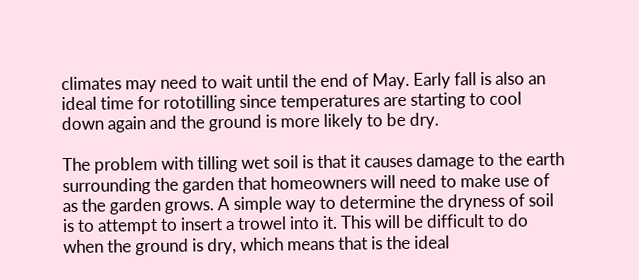climates may need to wait until the end of May. Early fall is also an ideal time for rototilling since temperatures are starting to cool down again and the ground is more likely to be dry.

The problem with tilling wet soil is that it causes damage to the earth surrounding the garden that homeowners will need to make use of as the garden grows. A simple way to determine the dryness of soil is to attempt to insert a trowel into it. This will be difficult to do when the ground is dry, which means that is the ideal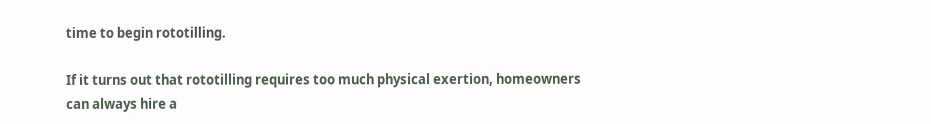time to begin rototilling.

If it turns out that rototilling requires too much physical exertion, homeowners can always hire a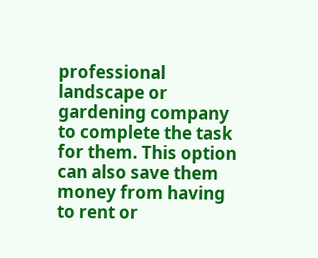professional landscape or gardening company to complete the task for them. This option can also save them money from having to rent or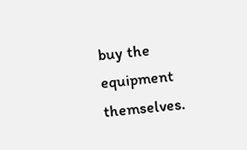buy the equipment themselves.